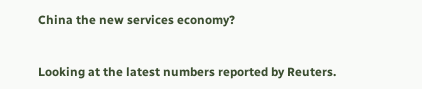China the new services economy?


Looking at the latest numbers reported by Reuters.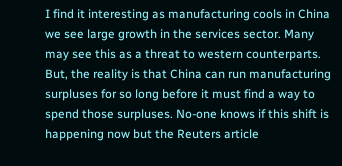I find it interesting as manufacturing cools in China we see large growth in the services sector. Many may see this as a threat to western counterparts. But, the reality is that China can run manufacturing surpluses for so long before it must find a way to spend those surpluses. No-one knows if this shift is happening now but the Reuters article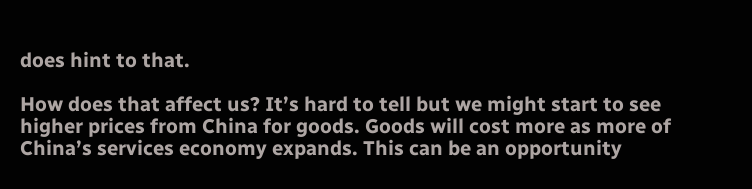does hint to that.

How does that affect us? It’s hard to tell but we might start to see higher prices from China for goods. Goods will cost more as more of China’s services economy expands. This can be an opportunity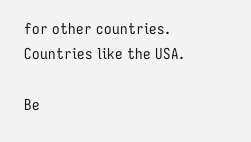for other countries. Countries like the USA.

Be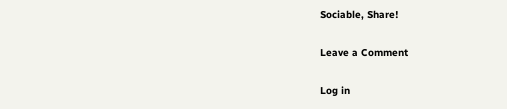Sociable, Share!

Leave a Comment

Log in